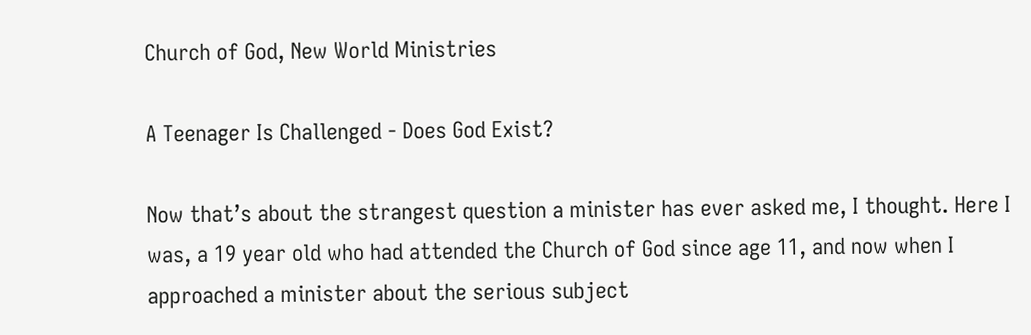Church of God, New World Ministries

A Teenager Is Challenged - Does God Exist?

Now that’s about the strangest question a minister has ever asked me, I thought. Here I was, a 19 year old who had attended the Church of God since age 11, and now when I approached a minister about the serious subject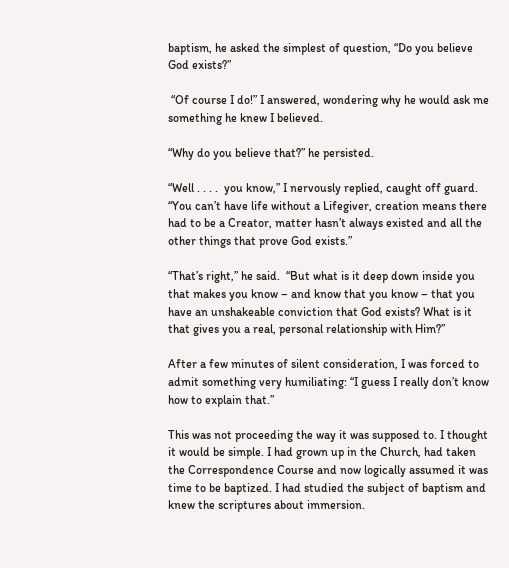baptism, he asked the simplest of question, “Do you believe God exists?”

 “Of course I do!” I answered, wondering why he would ask me something he knew I believed.

“Why do you believe that?” he persisted.

“Well . . . .  you know,” I nervously replied, caught off guard. “You can’t have life without a Lifegiver, creation means there had to be a Creator, matter hasn’t always existed and all the other things that prove God exists.”

“That’s right,” he said.  “But what is it deep down inside you that makes you know – and know that you know – that you have an unshakeable conviction that God exists? What is it that gives you a real, personal relationship with Him?”

After a few minutes of silent consideration, I was forced to admit something very humiliating: “I guess I really don’t know how to explain that.”

This was not proceeding the way it was supposed to. I thought it would be simple. I had grown up in the Church, had taken the Correspondence Course and now logically assumed it was time to be baptized. I had studied the subject of baptism and knew the scriptures about immersion.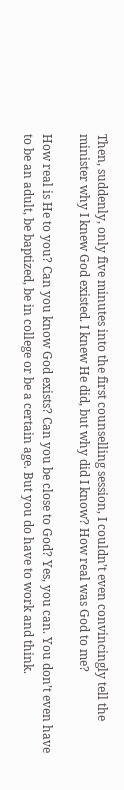Then, suddenly, only five minutes into the first counselling session, I couldn’t even convincingly tell the minister why I knew God existed. I knew He did, but why did I know? How real was God to me?

How real is He to you? Can you know God exists? Can you be close to God? Yes, you can. You don’t even have to be an adult, be baptized, be in college or be a certain age. But you do have to work and think.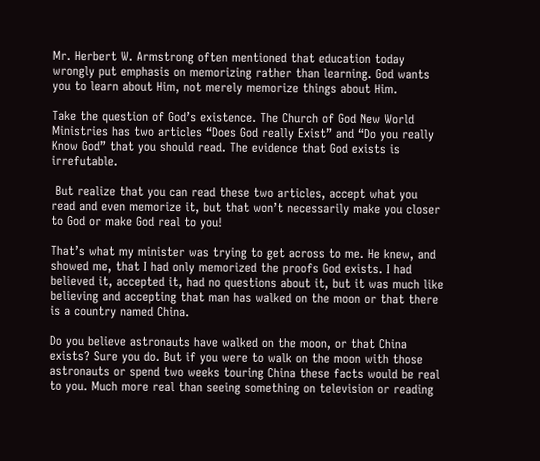Mr. Herbert W. Armstrong often mentioned that education today wrongly put emphasis on memorizing rather than learning. God wants you to learn about Him, not merely memorize things about Him.

Take the question of God’s existence. The Church of God New World Ministries has two articles “Does God really Exist” and “Do you really Know God” that you should read. The evidence that God exists is irrefutable.

 But realize that you can read these two articles, accept what you read and even memorize it, but that won’t necessarily make you closer to God or make God real to you!

That’s what my minister was trying to get across to me. He knew, and showed me, that I had only memorized the proofs God exists. I had believed it, accepted it, had no questions about it, but it was much like believing and accepting that man has walked on the moon or that there is a country named China.

Do you believe astronauts have walked on the moon, or that China exists? Sure you do. But if you were to walk on the moon with those astronauts or spend two weeks touring China these facts would be real to you. Much more real than seeing something on television or reading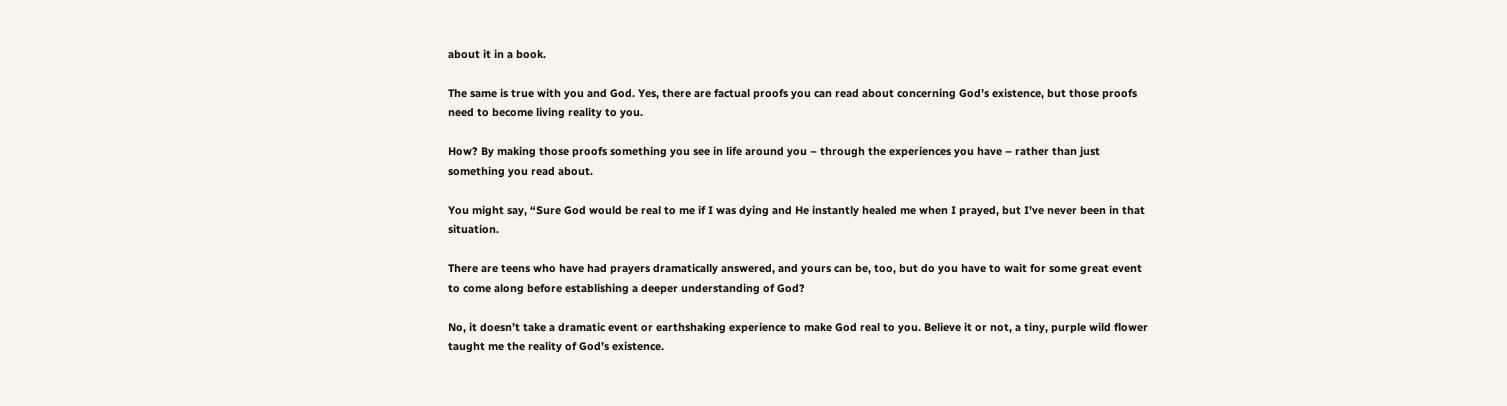about it in a book.

The same is true with you and God. Yes, there are factual proofs you can read about concerning God’s existence, but those proofs need to become living reality to you.

How? By making those proofs something you see in life around you – through the experiences you have – rather than just something you read about.

You might say, “Sure God would be real to me if I was dying and He instantly healed me when I prayed, but I’ve never been in that situation.

There are teens who have had prayers dramatically answered, and yours can be, too, but do you have to wait for some great event to come along before establishing a deeper understanding of God?

No, it doesn’t take a dramatic event or earthshaking experience to make God real to you. Believe it or not, a tiny, purple wild flower taught me the reality of God’s existence.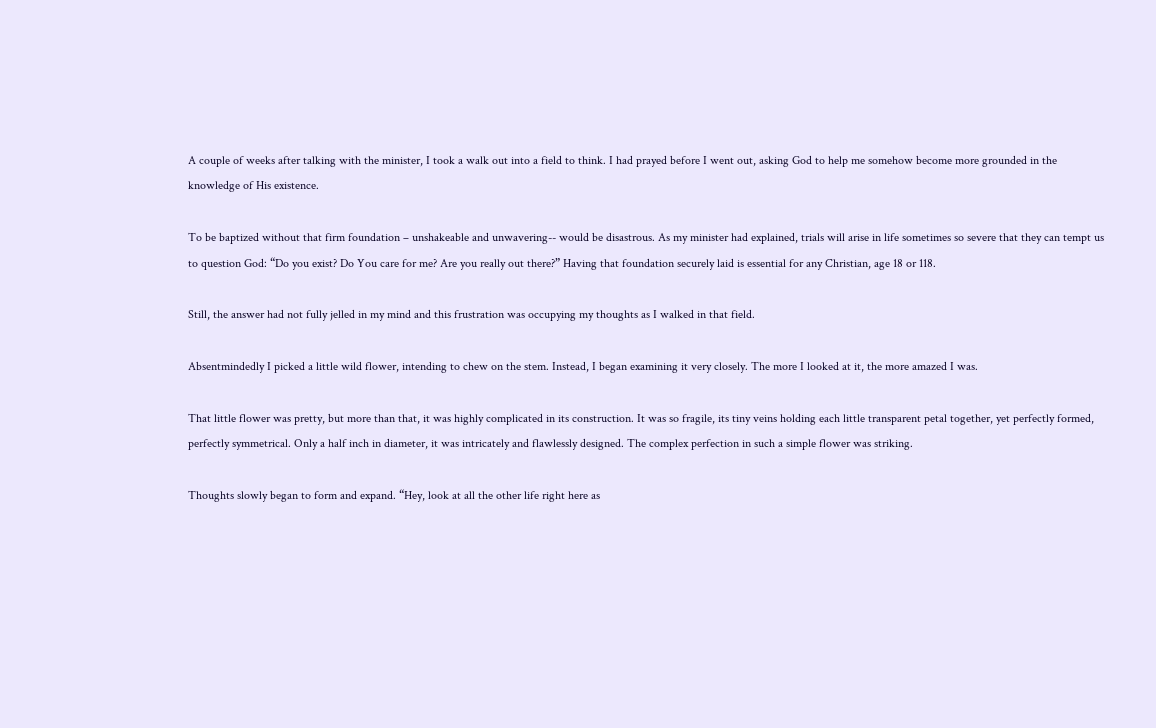A couple of weeks after talking with the minister, I took a walk out into a field to think. I had prayed before I went out, asking God to help me somehow become more grounded in the knowledge of His existence.

To be baptized without that firm foundation – unshakeable and unwavering-- would be disastrous. As my minister had explained, trials will arise in life sometimes so severe that they can tempt us to question God: “Do you exist? Do You care for me? Are you really out there?” Having that foundation securely laid is essential for any Christian, age 18 or 118.

Still, the answer had not fully jelled in my mind and this frustration was occupying my thoughts as I walked in that field.

Absentmindedly I picked a little wild flower, intending to chew on the stem. Instead, I began examining it very closely. The more I looked at it, the more amazed I was.

That little flower was pretty, but more than that, it was highly complicated in its construction. It was so fragile, its tiny veins holding each little transparent petal together, yet perfectly formed, perfectly symmetrical. Only a half inch in diameter, it was intricately and flawlessly designed. The complex perfection in such a simple flower was striking.

Thoughts slowly began to form and expand. “Hey, look at all the other life right here as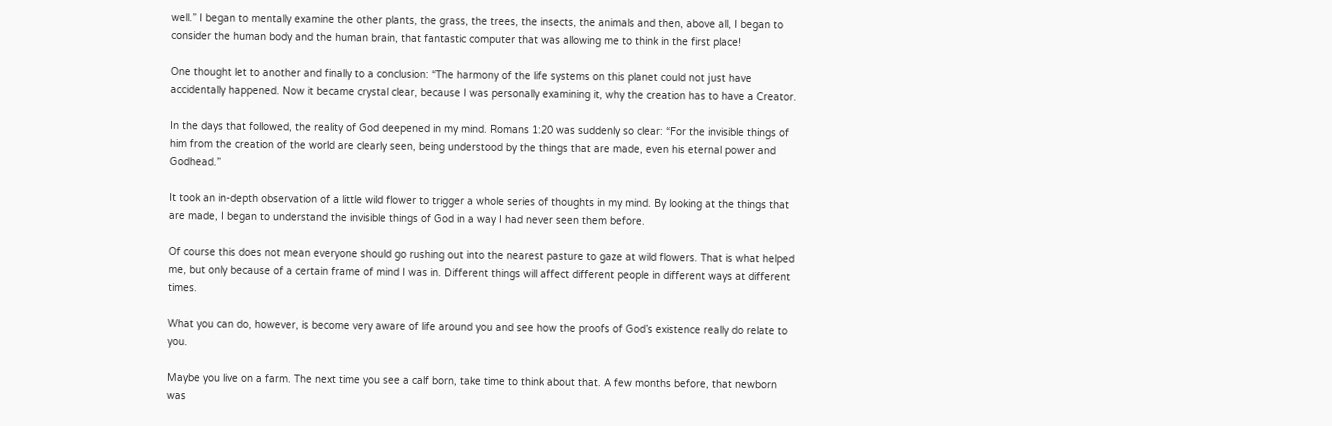well.” I began to mentally examine the other plants, the grass, the trees, the insects, the animals and then, above all, I began to consider the human body and the human brain, that fantastic computer that was allowing me to think in the first place!

One thought let to another and finally to a conclusion: “The harmony of the life systems on this planet could not just have accidentally happened. Now it became crystal clear, because I was personally examining it, why the creation has to have a Creator.

In the days that followed, the reality of God deepened in my mind. Romans 1:20 was suddenly so clear: “For the invisible things of him from the creation of the world are clearly seen, being understood by the things that are made, even his eternal power and Godhead.”

It took an in-depth observation of a little wild flower to trigger a whole series of thoughts in my mind. By looking at the things that are made, I began to understand the invisible things of God in a way I had never seen them before.

Of course this does not mean everyone should go rushing out into the nearest pasture to gaze at wild flowers. That is what helped me, but only because of a certain frame of mind I was in. Different things will affect different people in different ways at different times.

What you can do, however, is become very aware of life around you and see how the proofs of God’s existence really do relate to you.

Maybe you live on a farm. The next time you see a calf born, take time to think about that. A few months before, that newborn was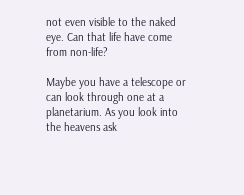not even visible to the naked eye. Can that life have come from non-life?

Maybe you have a telescope or can look through one at a planetarium. As you look into the heavens ask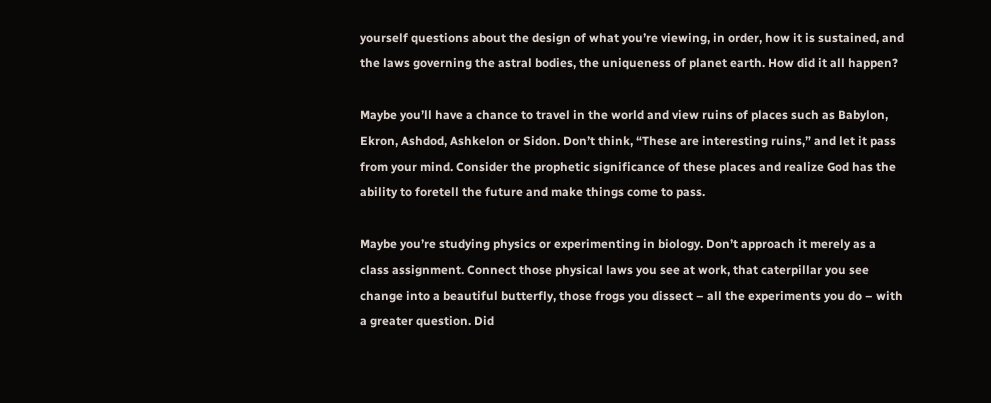yourself questions about the design of what you’re viewing, in order, how it is sustained, and the laws governing the astral bodies, the uniqueness of planet earth. How did it all happen?

Maybe you’ll have a chance to travel in the world and view ruins of places such as Babylon, Ekron, Ashdod, Ashkelon or Sidon. Don’t think, “These are interesting ruins,” and let it pass from your mind. Consider the prophetic significance of these places and realize God has the ability to foretell the future and make things come to pass.

Maybe you’re studying physics or experimenting in biology. Don’t approach it merely as a class assignment. Connect those physical laws you see at work, that caterpillar you see change into a beautiful butterfly, those frogs you dissect – all the experiments you do – with a greater question. Did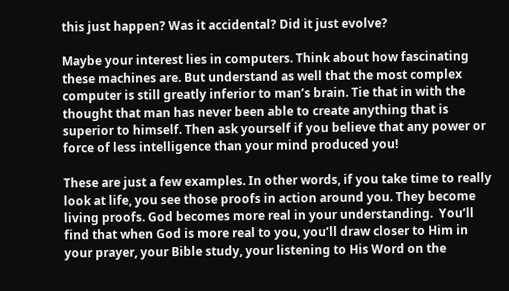this just happen? Was it accidental? Did it just evolve?

Maybe your interest lies in computers. Think about how fascinating these machines are. But understand as well that the most complex computer is still greatly inferior to man’s brain. Tie that in with the thought that man has never been able to create anything that is superior to himself. Then ask yourself if you believe that any power or force of less intelligence than your mind produced you!

These are just a few examples. In other words, if you take time to really look at life, you see those proofs in action around you. They become living proofs. God becomes more real in your understanding.  You’ll find that when God is more real to you, you’ll draw closer to Him in your prayer, your Bible study, your listening to His Word on the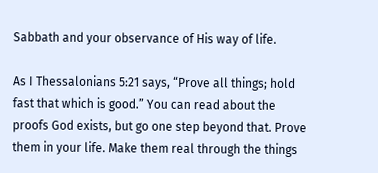Sabbath and your observance of His way of life.

As I Thessalonians 5:21 says, “Prove all things; hold fast that which is good.” You can read about the proofs God exists, but go one step beyond that. Prove them in your life. Make them real through the things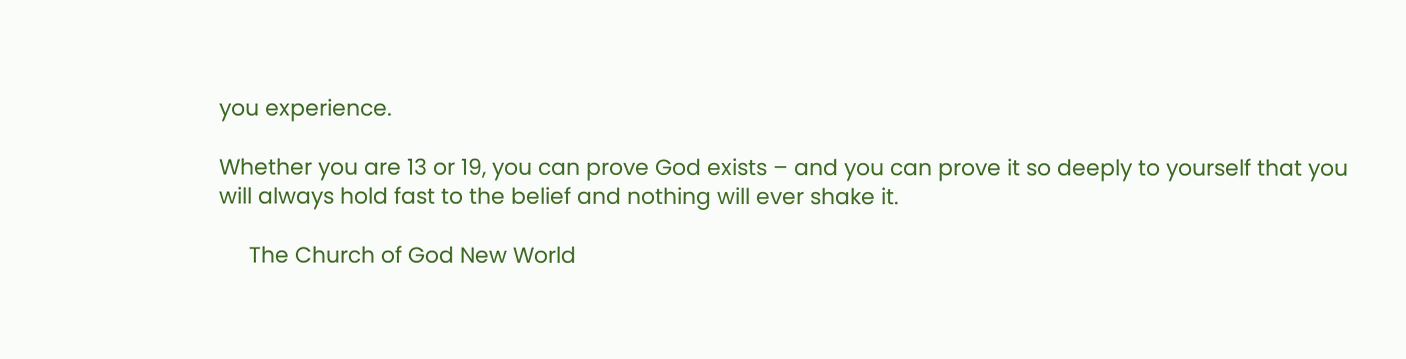you experience.

Whether you are 13 or 19, you can prove God exists – and you can prove it so deeply to yourself that you will always hold fast to the belief and nothing will ever shake it.

     The Church of God New World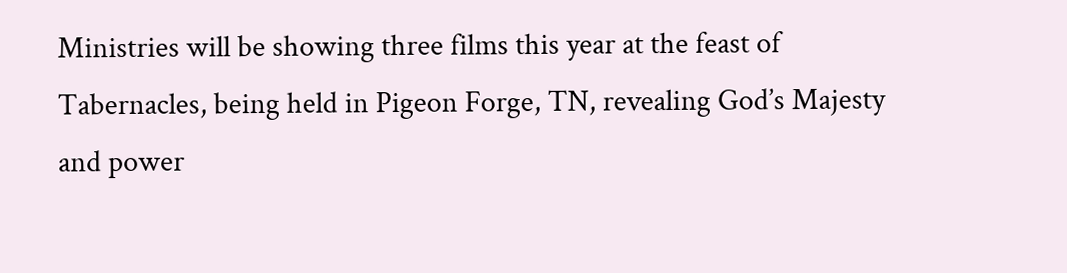Ministries will be showing three films this year at the feast of Tabernacles, being held in Pigeon Forge, TN, revealing God’s Majesty and power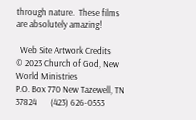through nature.  These films are absolutely amazing!

  Web Site Artwork Credits
© 2023 Church of God, New World Ministries
P.O. Box 770 New Tazewell, TN 37824       (423) 626-0553